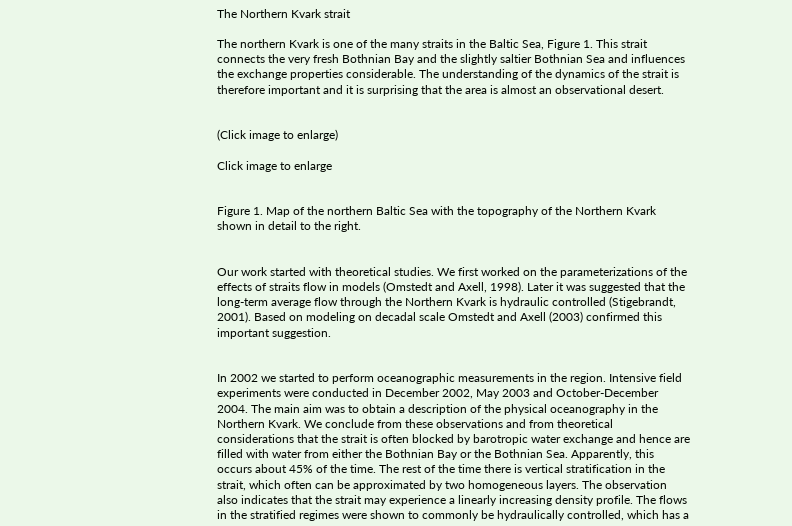The Northern Kvark strait

The northern Kvark is one of the many straits in the Baltic Sea, Figure 1. This strait connects the very fresh Bothnian Bay and the slightly saltier Bothnian Sea and influences the exchange properties considerable. The understanding of the dynamics of the strait is therefore important and it is surprising that the area is almost an observational desert.


(Click image to enlarge)

Click image to enlarge


Figure 1. Map of the northern Baltic Sea with the topography of the Northern Kvark shown in detail to the right.


Our work started with theoretical studies. We first worked on the parameterizations of the effects of straits flow in models (Omstedt and Axell, 1998). Later it was suggested that the long-term average flow through the Northern Kvark is hydraulic controlled (Stigebrandt, 2001). Based on modeling on decadal scale Omstedt and Axell (2003) confirmed this important suggestion.


In 2002 we started to perform oceanographic measurements in the region. Intensive field experiments were conducted in December 2002, May 2003 and October-December 2004. The main aim was to obtain a description of the physical oceanography in the Northern Kvark. We conclude from these observations and from theoretical considerations that the strait is often blocked by barotropic water exchange and hence are filled with water from either the Bothnian Bay or the Bothnian Sea. Apparently, this occurs about 45% of the time. The rest of the time there is vertical stratification in the strait, which often can be approximated by two homogeneous layers. The observation also indicates that the strait may experience a linearly increasing density profile. The flows in the stratified regimes were shown to commonly be hydraulically controlled, which has a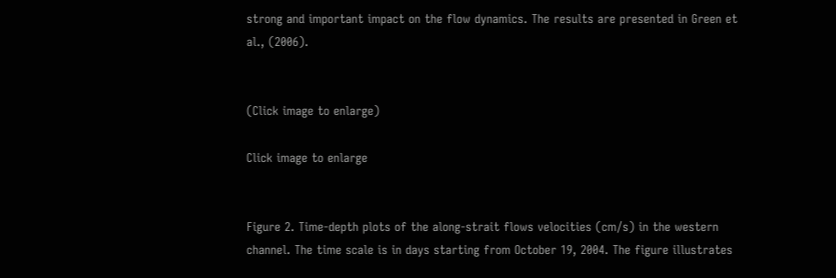strong and important impact on the flow dynamics. The results are presented in Green et al., (2006).


(Click image to enlarge)

Click image to enlarge


Figure 2. Time-depth plots of the along-strait flows velocities (cm/s) in the western channel. The time scale is in days starting from October 19, 2004. The figure illustrates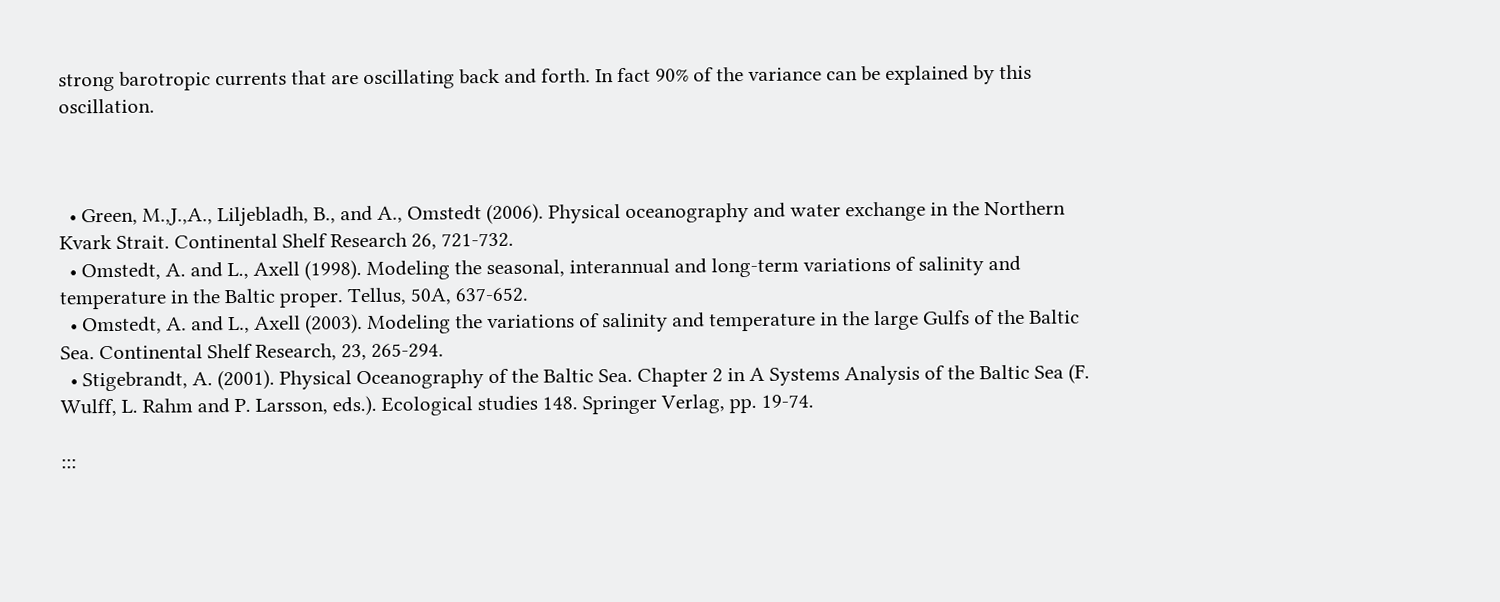strong barotropic currents that are oscillating back and forth. In fact 90% of the variance can be explained by this oscillation.



  • Green, M.,J.,A., Liljebladh, B., and A., Omstedt (2006). Physical oceanography and water exchange in the Northern Kvark Strait. Continental Shelf Research 26, 721-732.
  • Omstedt, A. and L., Axell (1998). Modeling the seasonal, interannual and long-term variations of salinity and temperature in the Baltic proper. Tellus, 50A, 637-652.
  • Omstedt, A. and L., Axell (2003). Modeling the variations of salinity and temperature in the large Gulfs of the Baltic Sea. Continental Shelf Research, 23, 265-294.
  • Stigebrandt, A. (2001). Physical Oceanography of the Baltic Sea. Chapter 2 in A Systems Analysis of the Baltic Sea (F. Wulff, L. Rahm and P. Larsson, eds.). Ecological studies 148. Springer Verlag, pp. 19-74.

:::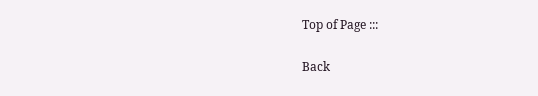Top of Page :::

Back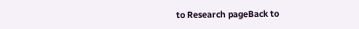to Research pageBack to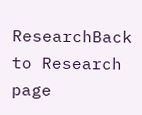ResearchBack to Research page